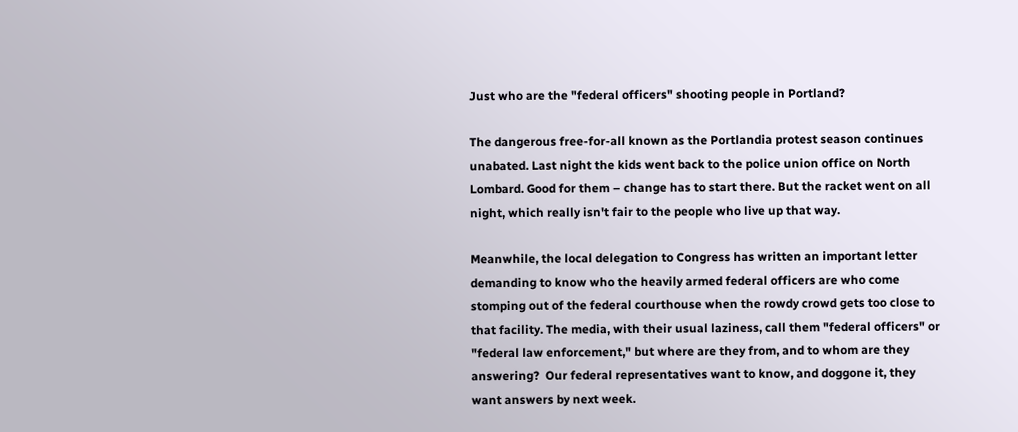Just who are the "federal officers" shooting people in Portland?

The dangerous free-for-all known as the Portlandia protest season continues unabated. Last night the kids went back to the police union office on North Lombard. Good for them – change has to start there. But the racket went on all night, which really isn't fair to the people who live up that way.

Meanwhile, the local delegation to Congress has written an important letter demanding to know who the heavily armed federal officers are who come stomping out of the federal courthouse when the rowdy crowd gets too close to that facility. The media, with their usual laziness, call them "federal officers" or "federal law enforcement," but where are they from, and to whom are they answering?  Our federal representatives want to know, and doggone it, they want answers by next week.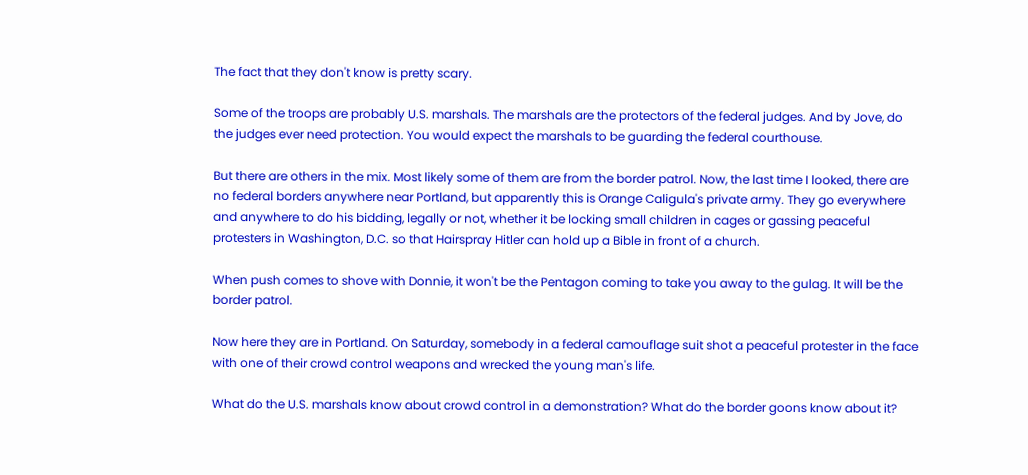The fact that they don't know is pretty scary.

Some of the troops are probably U.S. marshals. The marshals are the protectors of the federal judges. And by Jove, do the judges ever need protection. You would expect the marshals to be guarding the federal courthouse.

But there are others in the mix. Most likely some of them are from the border patrol. Now, the last time I looked, there are no federal borders anywhere near Portland, but apparently this is Orange Caligula's private army. They go everywhere and anywhere to do his bidding, legally or not, whether it be locking small children in cages or gassing peaceful protesters in Washington, D.C. so that Hairspray Hitler can hold up a Bible in front of a church.

When push comes to shove with Donnie, it won't be the Pentagon coming to take you away to the gulag. It will be the border patrol.

Now here they are in Portland. On Saturday, somebody in a federal camouflage suit shot a peaceful protester in the face with one of their crowd control weapons and wrecked the young man's life.

What do the U.S. marshals know about crowd control in a demonstration? What do the border goons know about it?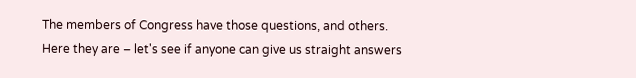The members of Congress have those questions, and others. Here they are – let's see if anyone can give us straight answers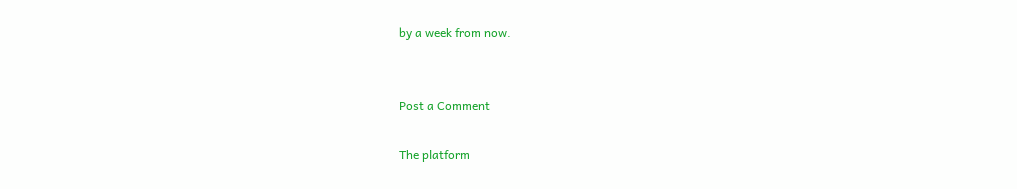by a week from now.


Post a Comment

The platform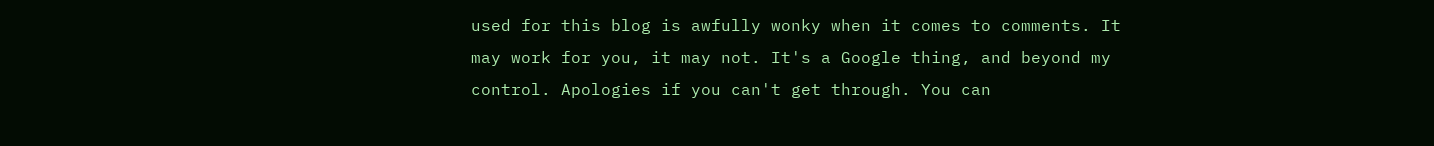used for this blog is awfully wonky when it comes to comments. It may work for you, it may not. It's a Google thing, and beyond my control. Apologies if you can't get through. You can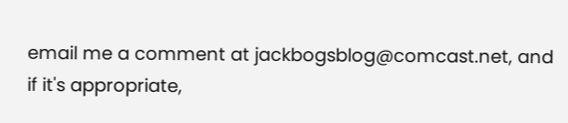email me a comment at jackbogsblog@comcast.net, and if it's appropriate,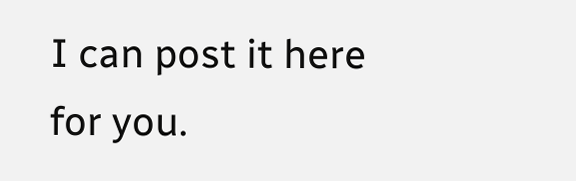I can post it here for you.